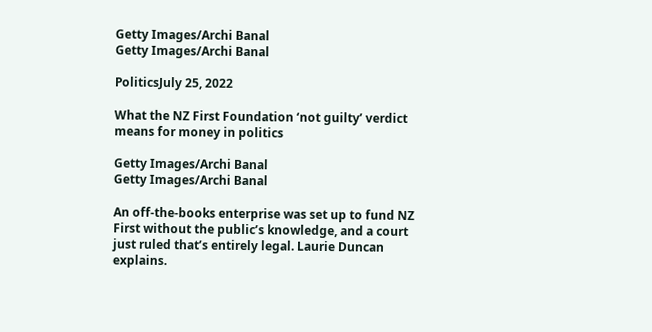Getty Images/Archi Banal
Getty Images/Archi Banal

PoliticsJuly 25, 2022

What the NZ First Foundation ‘not guilty’ verdict means for money in politics

Getty Images/Archi Banal
Getty Images/Archi Banal

An off-the-books enterprise was set up to fund NZ First without the public’s knowledge, and a court just ruled that’s entirely legal. Laurie Duncan explains.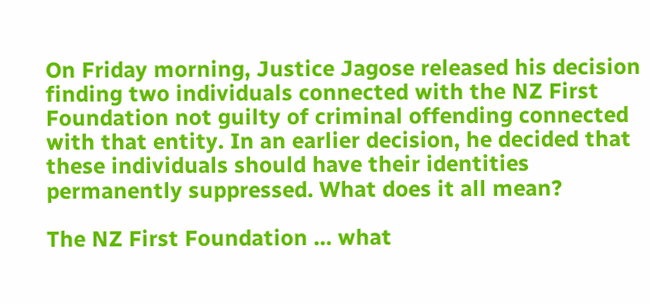On Friday morning, Justice Jagose released his decision finding two individuals connected with the NZ First Foundation not guilty of criminal offending connected with that entity. In an earlier decision, he decided that these individuals should have their identities permanently suppressed. What does it all mean?

The NZ First Foundation … what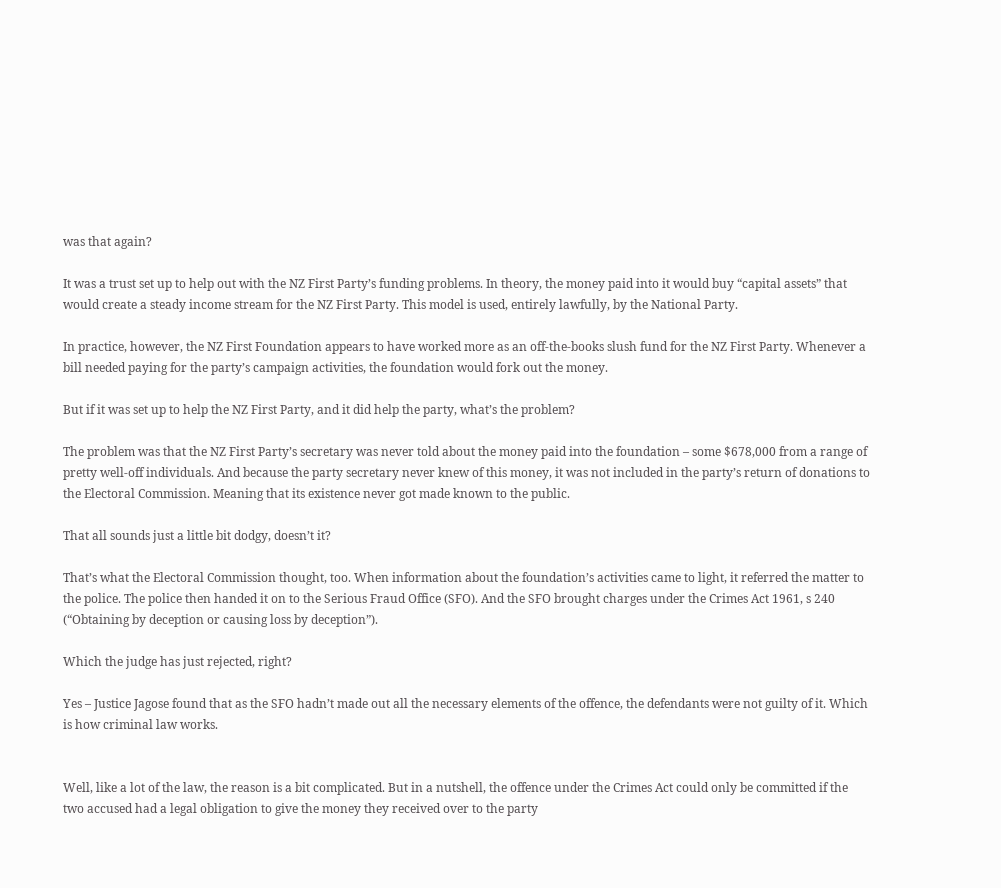was that again?

It was a trust set up to help out with the NZ First Party’s funding problems. In theory, the money paid into it would buy “capital assets” that would create a steady income stream for the NZ First Party. This model is used, entirely lawfully, by the National Party.

In practice, however, the NZ First Foundation appears to have worked more as an off-the-books slush fund for the NZ First Party. Whenever a bill needed paying for the party’s campaign activities, the foundation would fork out the money.

But if it was set up to help the NZ First Party, and it did help the party, what’s the problem?

The problem was that the NZ First Party’s secretary was never told about the money paid into the foundation – some $678,000 from a range of pretty well-off individuals. And because the party secretary never knew of this money, it was not included in the party’s return of donations to the Electoral Commission. Meaning that its existence never got made known to the public.

That all sounds just a little bit dodgy, doesn’t it?

That’s what the Electoral Commission thought, too. When information about the foundation’s activities came to light, it referred the matter to the police. The police then handed it on to the Serious Fraud Office (SFO). And the SFO brought charges under the Crimes Act 1961, s 240 (“Obtaining by deception or causing loss by deception”).

Which the judge has just rejected, right?

Yes – Justice Jagose found that as the SFO hadn’t made out all the necessary elements of the offence, the defendants were not guilty of it. Which is how criminal law works.


Well, like a lot of the law, the reason is a bit complicated. But in a nutshell, the offence under the Crimes Act could only be committed if the two accused had a legal obligation to give the money they received over to the party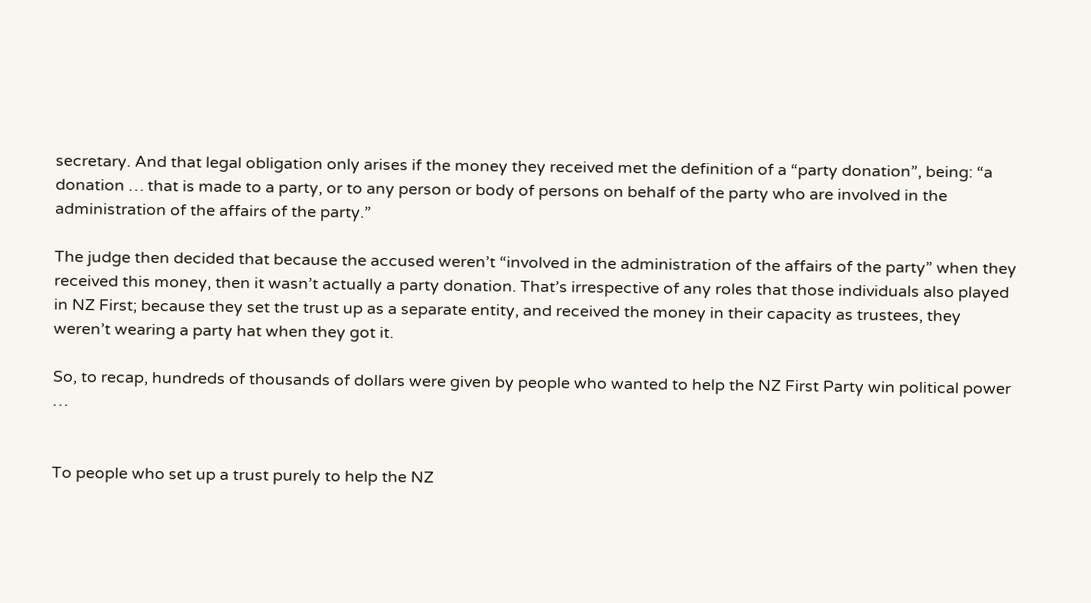secretary. And that legal obligation only arises if the money they received met the definition of a “party donation”, being: “a donation … that is made to a party, or to any person or body of persons on behalf of the party who are involved in the administration of the affairs of the party.”

The judge then decided that because the accused weren’t “involved in the administration of the affairs of the party” when they received this money, then it wasn’t actually a party donation. That’s irrespective of any roles that those individuals also played in NZ First; because they set the trust up as a separate entity, and received the money in their capacity as trustees, they weren’t wearing a party hat when they got it.

So, to recap, hundreds of thousands of dollars were given by people who wanted to help the NZ First Party win political power …


To people who set up a trust purely to help the NZ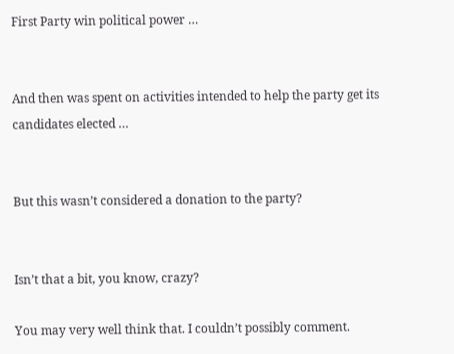First Party win political power …


And then was spent on activities intended to help the party get its candidates elected …


But this wasn’t considered a donation to the party?


Isn’t that a bit, you know, crazy?

You may very well think that. I couldn’t possibly comment.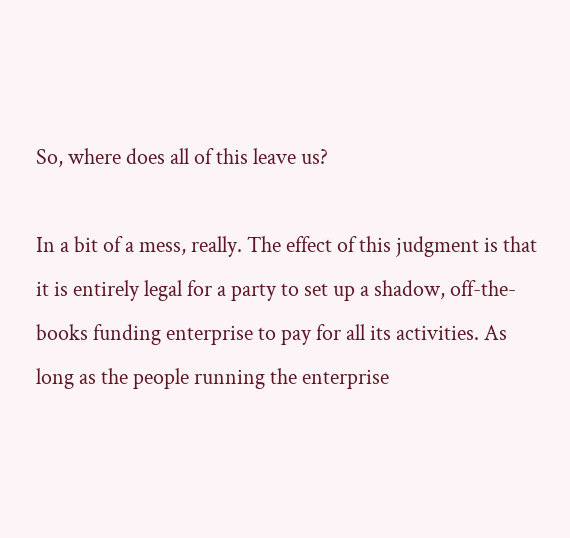So, where does all of this leave us?

In a bit of a mess, really. The effect of this judgment is that it is entirely legal for a party to set up a shadow, off-the-books funding enterprise to pay for all its activities. As long as the people running the enterprise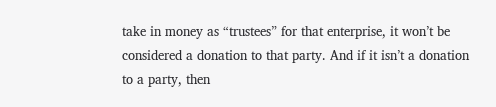take in money as “trustees” for that enterprise, it won’t be considered a donation to that party. And if it isn’t a donation to a party, then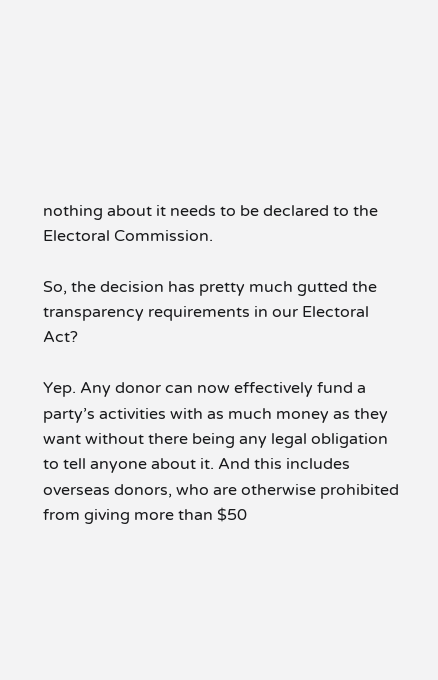nothing about it needs to be declared to the Electoral Commission.

So, the decision has pretty much gutted the transparency requirements in our Electoral Act?

Yep. Any donor can now effectively fund a party’s activities with as much money as they want without there being any legal obligation to tell anyone about it. And this includes overseas donors, who are otherwise prohibited from giving more than $50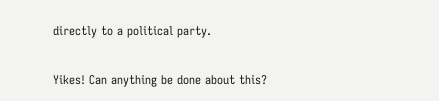directly to a political party.

Yikes! Can anything be done about this?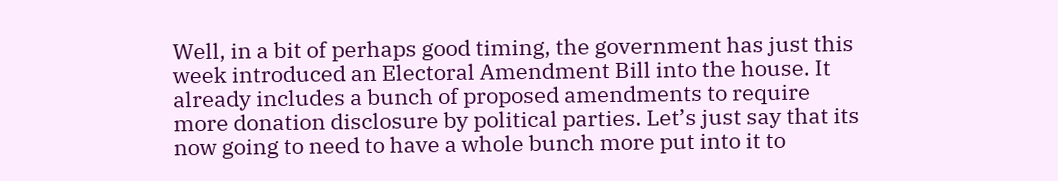Well, in a bit of perhaps good timing, the government has just this week introduced an Electoral Amendment Bill into the house. It already includes a bunch of proposed amendments to require more donation disclosure by political parties. Let’s just say that its now going to need to have a whole bunch more put into it to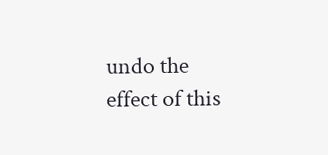undo the effect of this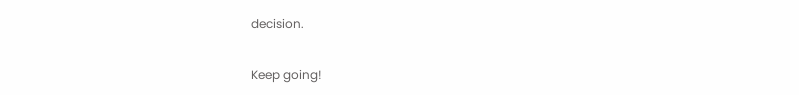decision.

Keep going!